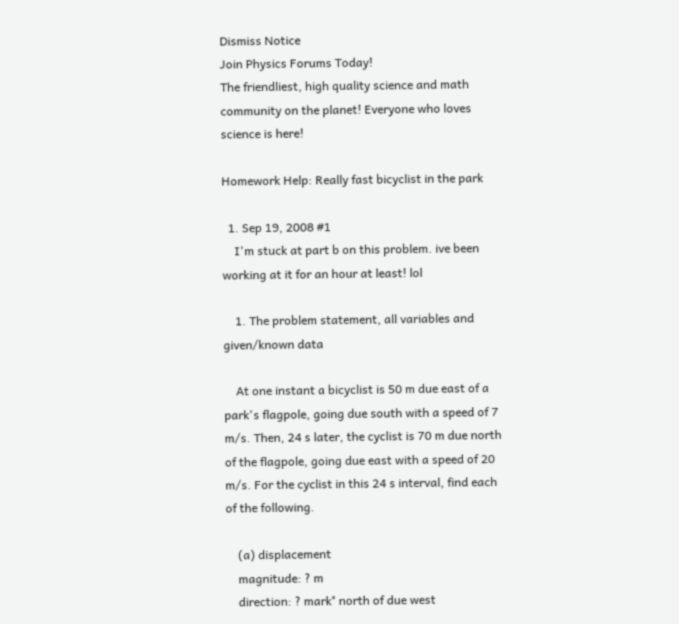Dismiss Notice
Join Physics Forums Today!
The friendliest, high quality science and math community on the planet! Everyone who loves science is here!

Homework Help: Really fast bicyclist in the park

  1. Sep 19, 2008 #1
    I'm stuck at part b on this problem. ive been working at it for an hour at least! lol

    1. The problem statement, all variables and given/known data

    At one instant a bicyclist is 50 m due east of a park's flagpole, going due south with a speed of 7 m/s. Then, 24 s later, the cyclist is 70 m due north of the flagpole, going due east with a speed of 20 m/s. For the cyclist in this 24 s interval, find each of the following.

    (a) displacement
    magnitude: ? m
    direction: ? mark° north of due west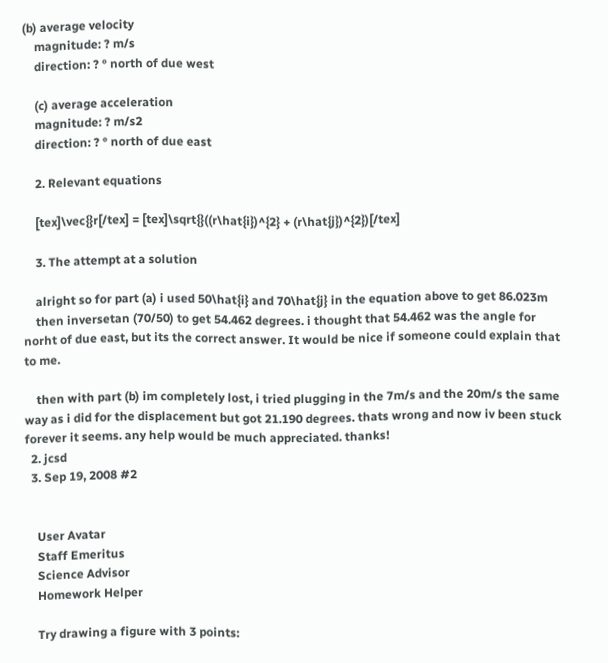(b) average velocity
    magnitude: ? m/s
    direction: ? ° north of due west

    (c) average acceleration
    magnitude: ? m/s2
    direction: ? ° north of due east

    2. Relevant equations

    [tex]\vec{}r[/tex] = [tex]\sqrt{}((r\hat{i})^{2} + (r\hat{j})^{2})[/tex]

    3. The attempt at a solution

    alright so for part (a) i used 50\hat{i} and 70\hat{j} in the equation above to get 86.023m
    then inversetan (70/50) to get 54.462 degrees. i thought that 54.462 was the angle for norht of due east, but its the correct answer. It would be nice if someone could explain that to me.

    then with part (b) im completely lost, i tried plugging in the 7m/s and the 20m/s the same way as i did for the displacement but got 21.190 degrees. thats wrong and now iv been stuck forever it seems. any help would be much appreciated. thanks!
  2. jcsd
  3. Sep 19, 2008 #2


    User Avatar
    Staff Emeritus
    Science Advisor
    Homework Helper

    Try drawing a figure with 3 points: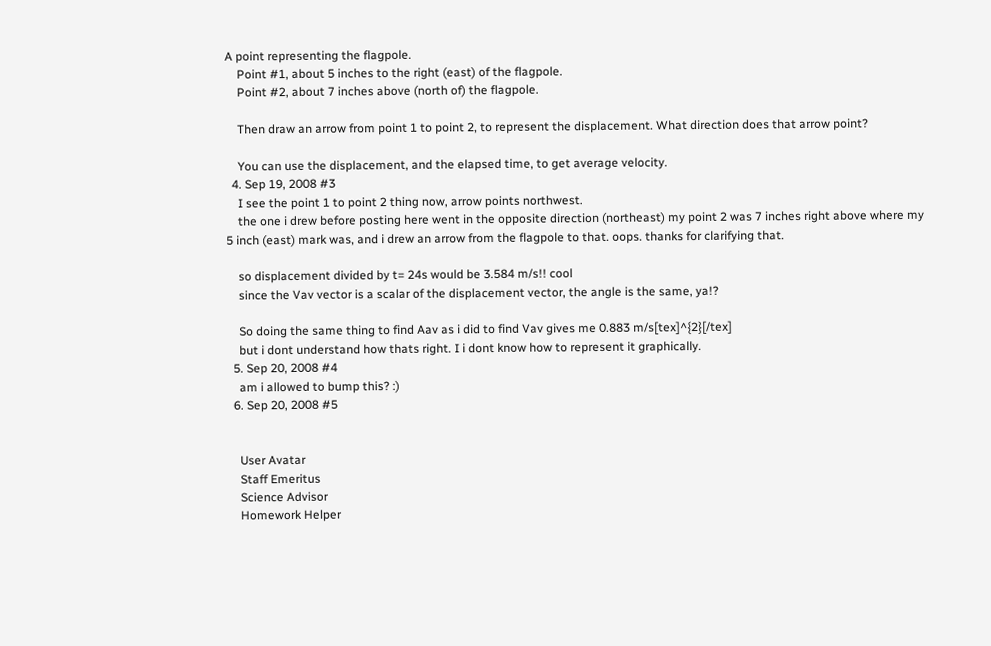A point representing the flagpole.
    Point #1, about 5 inches to the right (east) of the flagpole.
    Point #2, about 7 inches above (north of) the flagpole.

    Then draw an arrow from point 1 to point 2, to represent the displacement. What direction does that arrow point?

    You can use the displacement, and the elapsed time, to get average velocity.
  4. Sep 19, 2008 #3
    I see the point 1 to point 2 thing now, arrow points northwest.
    the one i drew before posting here went in the opposite direction (northeast) my point 2 was 7 inches right above where my 5 inch (east) mark was, and i drew an arrow from the flagpole to that. oops. thanks for clarifying that.

    so displacement divided by t= 24s would be 3.584 m/s!! cool
    since the Vav vector is a scalar of the displacement vector, the angle is the same, ya!?

    So doing the same thing to find Aav as i did to find Vav gives me 0.883 m/s[tex]^{2}[/tex]
    but i dont understand how thats right. I i dont know how to represent it graphically.
  5. Sep 20, 2008 #4
    am i allowed to bump this? :)
  6. Sep 20, 2008 #5


    User Avatar
    Staff Emeritus
    Science Advisor
    Homework Helper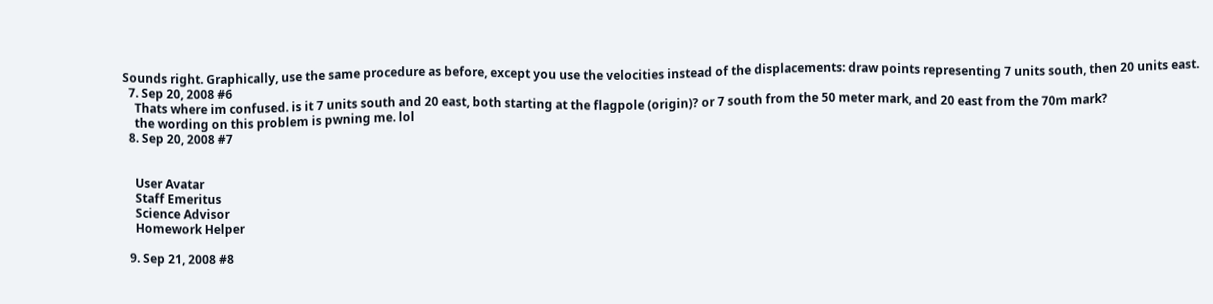Sounds right. Graphically, use the same procedure as before, except you use the velocities instead of the displacements: draw points representing 7 units south, then 20 units east.
  7. Sep 20, 2008 #6
    Thats where im confused. is it 7 units south and 20 east, both starting at the flagpole (origin)? or 7 south from the 50 meter mark, and 20 east from the 70m mark?
    the wording on this problem is pwning me. lol
  8. Sep 20, 2008 #7


    User Avatar
    Staff Emeritus
    Science Advisor
    Homework Helper

  9. Sep 21, 2008 #8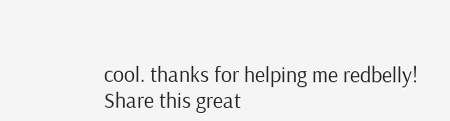cool. thanks for helping me redbelly!
Share this great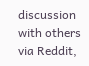discussion with others via Reddit,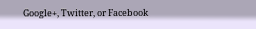Google+, Twitter, or Facebook